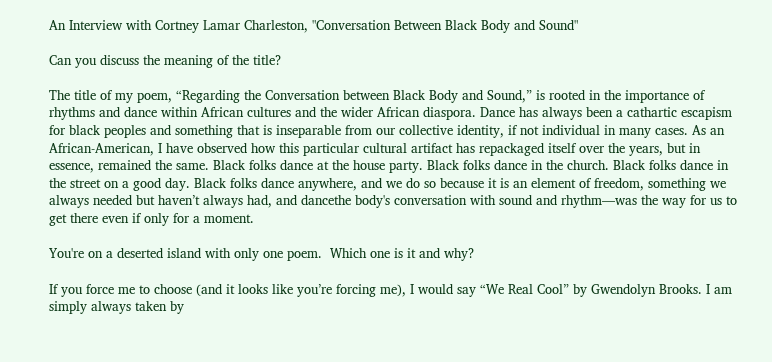An Interview with Cortney Lamar Charleston, "Conversation Between Black Body and Sound"

Can you discuss the meaning of the title?

The title of my poem, “Regarding the Conversation between Black Body and Sound,” is rooted in the importance of rhythms and dance within African cultures and the wider African diaspora. Dance has always been a cathartic escapism for black peoples and something that is inseparable from our collective identity, if not individual in many cases. As an African-American, I have observed how this particular cultural artifact has repackaged itself over the years, but in essence, remained the same. Black folks dance at the house party. Black folks dance in the church. Black folks dance in the street on a good day. Black folks dance anywhere, and we do so because it is an element of freedom, something we always needed but haven’t always had, and dancethe body's conversation with sound and rhythm—was the way for us to get there even if only for a moment.

You're on a deserted island with only one poem.  Which one is it and why?

If you force me to choose (and it looks like you’re forcing me), I would say “We Real Cool” by Gwendolyn Brooks. I am simply always taken by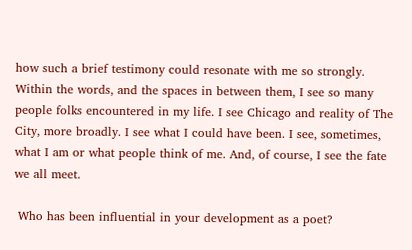how such a brief testimony could resonate with me so strongly. Within the words, and the spaces in between them, I see so many people folks encountered in my life. I see Chicago and reality of The City, more broadly. I see what I could have been. I see, sometimes, what I am or what people think of me. And, of course, I see the fate we all meet.

 Who has been influential in your development as a poet?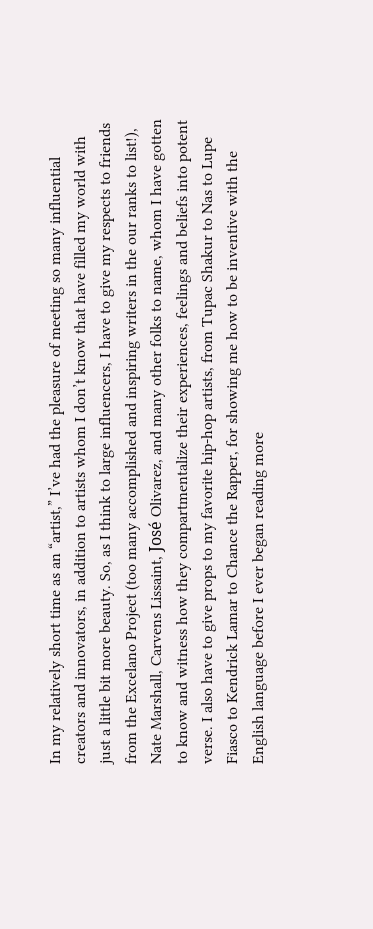In my relatively short time as an “artist,” I’ve had the pleasure of meeting so many influential creators and innovators, in addition to artists whom I don’t know that have filled my world with just a little bit more beauty. So, as I think to large influencers, I have to give my respects to friends from the Excelano Project (too many accomplished and inspiring writers in the our ranks to list!), Nate Marshall, Carvens Lissaint, José Olivarez, and many other folks to name, whom I have gotten to know and witness how they compartmentalize their experiences, feelings and beliefs into potent verse. I also have to give props to my favorite hip-hop artists, from Tupac Shakur to Nas to Lupe Fiasco to Kendrick Lamar to Chance the Rapper, for showing me how to be inventive with the English language before I ever began reading more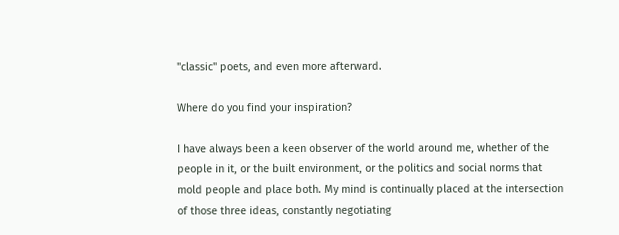"classic" poets, and even more afterward.

Where do you find your inspiration?

I have always been a keen observer of the world around me, whether of the people in it, or the built environment, or the politics and social norms that mold people and place both. My mind is continually placed at the intersection of those three ideas, constantly negotiating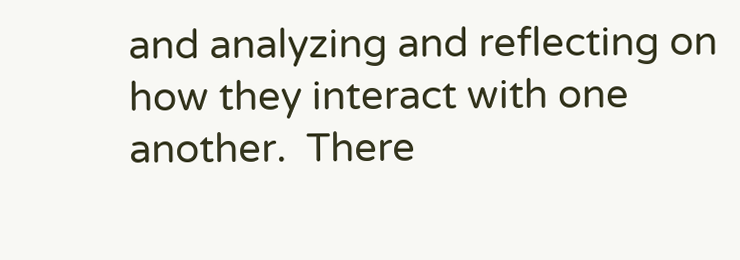and analyzing and reflecting on how they interact with one another.  There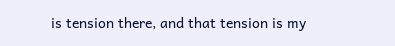is tension there, and that tension is my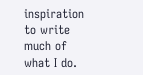inspiration to write much of what I do.